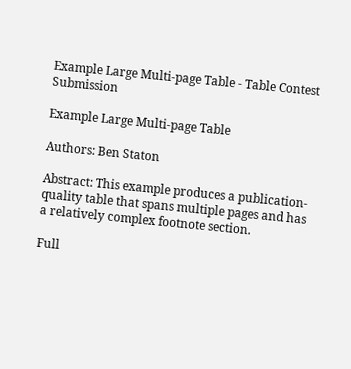Example Large Multi-page Table - Table Contest Submission

Example Large Multi-page Table

Authors: Ben Staton

Abstract: This example produces a publication-quality table that spans multiple pages and has a relatively complex footnote section.

Full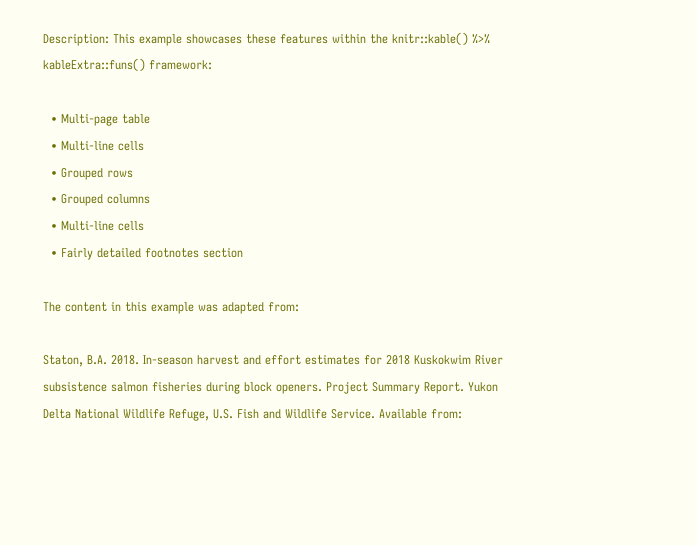Description: This example showcases these features within the knitr::kable() %>% kableExtra::funs() framework:

  • Multi-page table
  • Multi-line cells
  • Grouped rows
  • Grouped columns
  • Multi-line cells
  • Fairly detailed footnotes section

The content in this example was adapted from:

Staton, B.A. 2018. In-season harvest and effort estimates for 2018 Kuskokwim River subsistence salmon fisheries during block openers. Project Summary Report. Yukon Delta National Wildlife Refuge, U.S. Fish and Wildlife Service. Available from: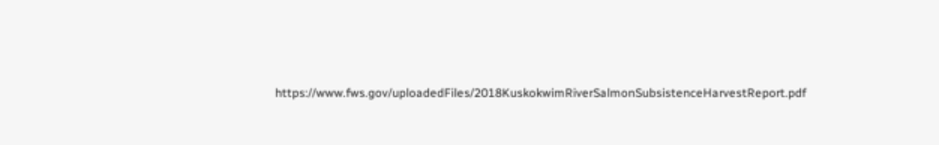https://www.fws.gov/uploadedFiles/2018KuskokwimRiverSalmonSubsistenceHarvestReport.pdf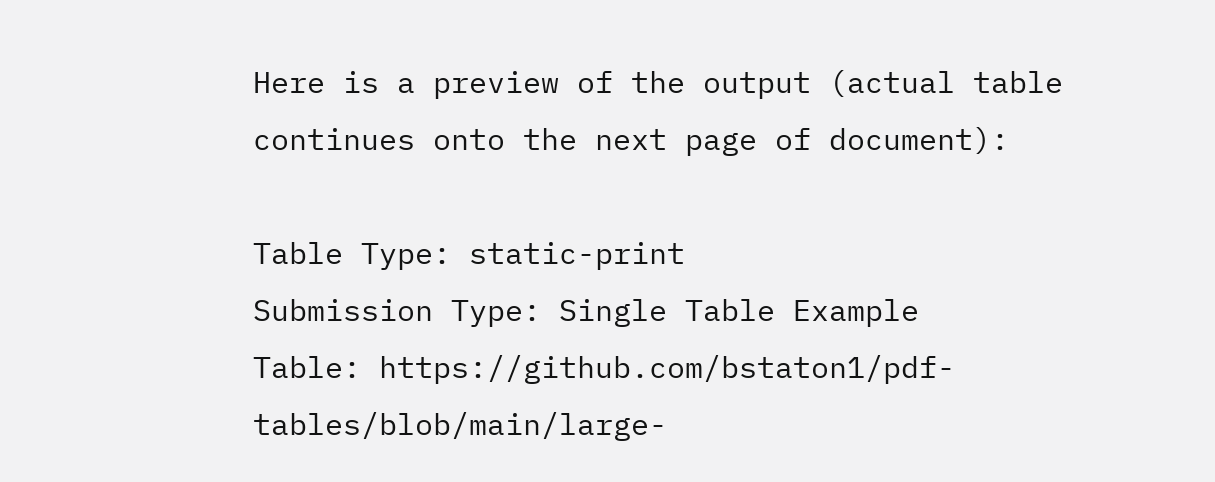Here is a preview of the output (actual table continues onto the next page of document):

Table Type: static-print
Submission Type: Single Table Example
Table: https://github.com/bstaton1/pdf-tables/blob/main/large-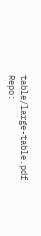table/large-table.pdf
Repo: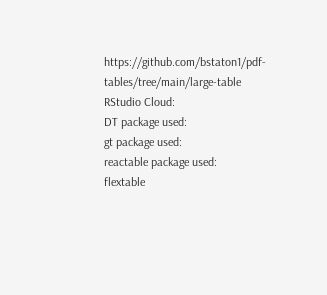https://github.com/bstaton1/pdf-tables/tree/main/large-table
RStudio Cloud:
DT package used:
gt package used:
reactable package used:
flextable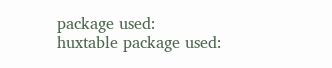package used:
huxtable package used: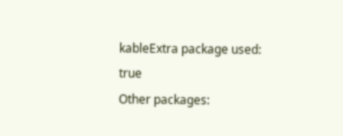kableExtra package used: true
Other packages: